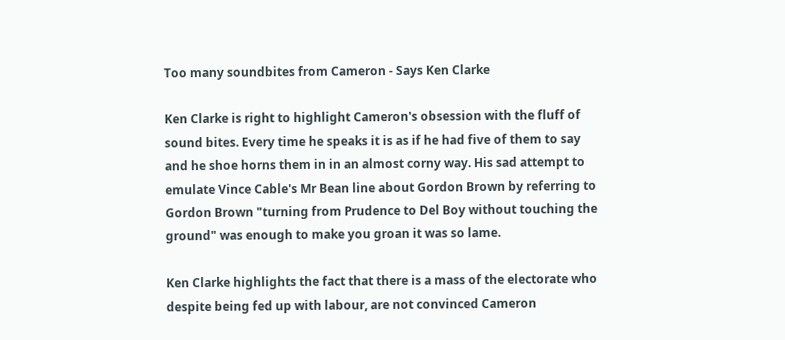Too many soundbites from Cameron - Says Ken Clarke

Ken Clarke is right to highlight Cameron's obsession with the fluff of sound bites. Every time he speaks it is as if he had five of them to say and he shoe horns them in in an almost corny way. His sad attempt to emulate Vince Cable's Mr Bean line about Gordon Brown by referring to Gordon Brown "turning from Prudence to Del Boy without touching the ground" was enough to make you groan it was so lame.

Ken Clarke highlights the fact that there is a mass of the electorate who despite being fed up with labour, are not convinced Cameron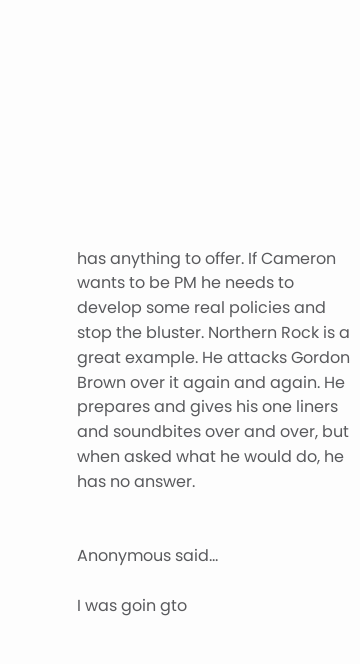has anything to offer. If Cameron wants to be PM he needs to develop some real policies and stop the bluster. Northern Rock is a great example. He attacks Gordon Brown over it again and again. He prepares and gives his one liners and soundbites over and over, but when asked what he would do, he has no answer.


Anonymous said...

I was goin gto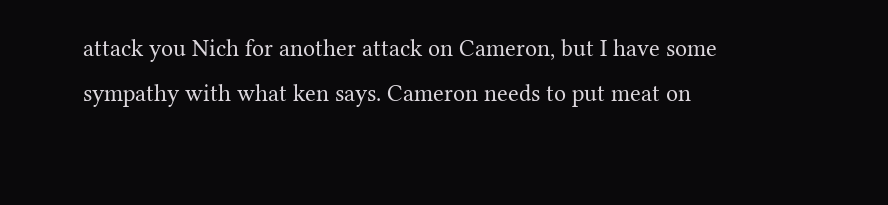attack you Nich for another attack on Cameron, but I have some sympathy with what ken says. Cameron needs to put meat on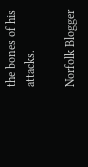the bones of his attacks.

Norfolk Blogger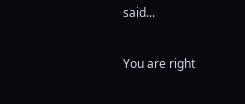said...

You are right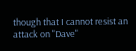though that I cannot resist an attack on "Dave"